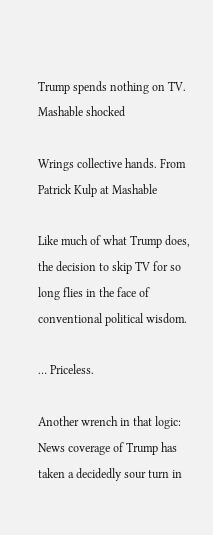Trump spends nothing on TV. Mashable shocked

Wrings collective hands. From Patrick Kulp at Mashable

Like much of what Trump does, the decision to skip TV for so long flies in the face of conventional political wisdom.

… Priceless.

Another wrench in that logic: News coverage of Trump has taken a decidedly sour turn in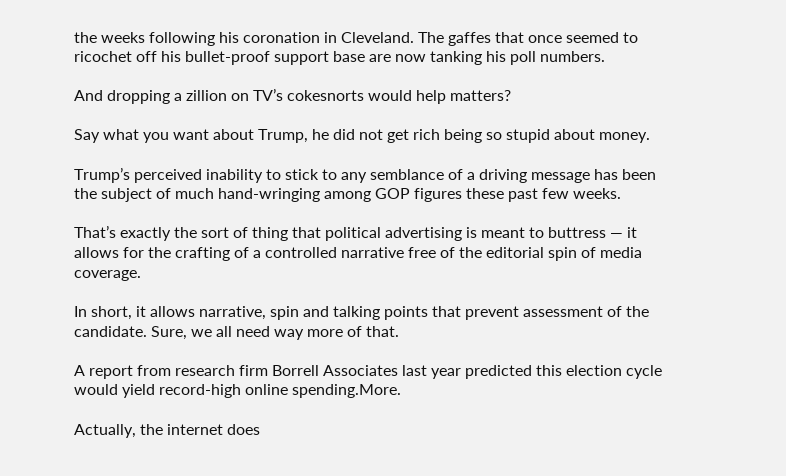the weeks following his coronation in Cleveland. The gaffes that once seemed to ricochet off his bullet-proof support base are now tanking his poll numbers.

And dropping a zillion on TV’s cokesnorts would help matters?

Say what you want about Trump, he did not get rich being so stupid about money.

Trump’s perceived inability to stick to any semblance of a driving message has been the subject of much hand-wringing among GOP figures these past few weeks.

That’s exactly the sort of thing that political advertising is meant to buttress — it allows for the crafting of a controlled narrative free of the editorial spin of media coverage.

In short, it allows narrative, spin and talking points that prevent assessment of the candidate. Sure, we all need way more of that.

A report from research firm Borrell Associates last year predicted this election cycle would yield record-high online spending.More.

Actually, the internet does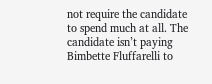not require the candidate to spend much at all. The candidate isn’t paying Bimbette Fluffarelli to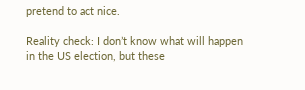pretend to act nice.

Reality check: I don’t know what will happen in the US election, but these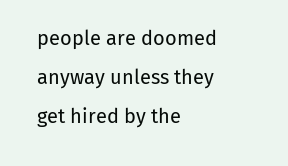people are doomed anyway unless they get hired by the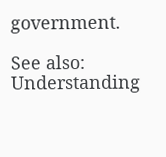government.

See also: Understanding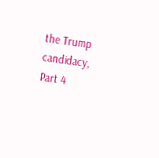the Trump candidacy, Part 4